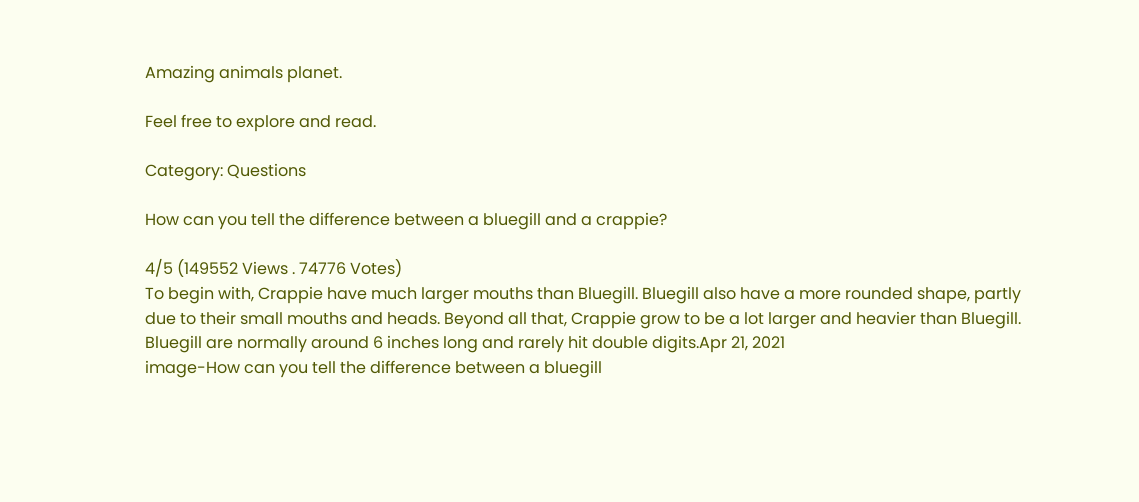Amazing animals planet.

Feel free to explore and read.

Category: Questions

How can you tell the difference between a bluegill and a crappie?

4/5 (149552 Views . 74776 Votes)
To begin with, Crappie have much larger mouths than Bluegill. Bluegill also have a more rounded shape, partly due to their small mouths and heads. Beyond all that, Crappie grow to be a lot larger and heavier than Bluegill. Bluegill are normally around 6 inches long and rarely hit double digits.Apr 21, 2021
image-How can you tell the difference between a bluegill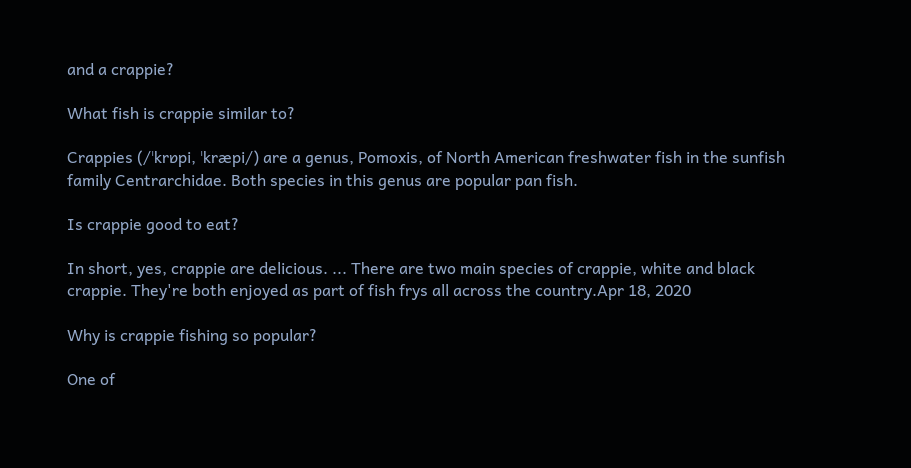and a crappie?

What fish is crappie similar to?

Crappies (/ˈkrɒpi, ˈkræpi/) are a genus, Pomoxis, of North American freshwater fish in the sunfish family Centrarchidae. Both species in this genus are popular pan fish.

Is crappie good to eat?

In short, yes, crappie are delicious. ... There are two main species of crappie, white and black crappie. They're both enjoyed as part of fish frys all across the country.Apr 18, 2020

Why is crappie fishing so popular?

One of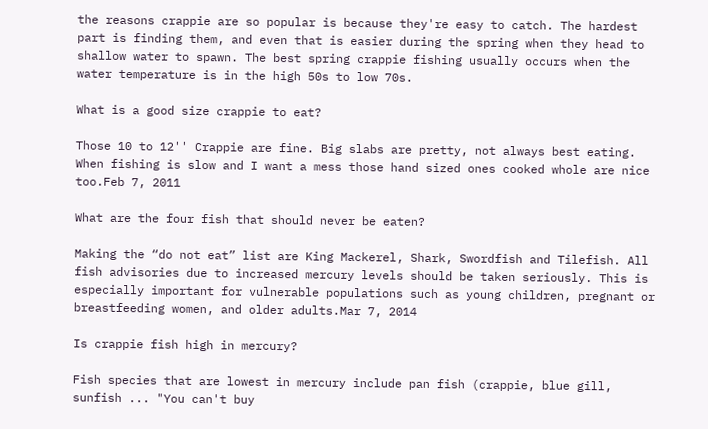the reasons crappie are so popular is because they're easy to catch. The hardest part is finding them, and even that is easier during the spring when they head to shallow water to spawn. The best spring crappie fishing usually occurs when the water temperature is in the high 50s to low 70s.

What is a good size crappie to eat?

Those 10 to 12'' Crappie are fine. Big slabs are pretty, not always best eating. When fishing is slow and I want a mess those hand sized ones cooked whole are nice too.Feb 7, 2011

What are the four fish that should never be eaten?

Making the “do not eat” list are King Mackerel, Shark, Swordfish and Tilefish. All fish advisories due to increased mercury levels should be taken seriously. This is especially important for vulnerable populations such as young children, pregnant or breastfeeding women, and older adults.Mar 7, 2014

Is crappie fish high in mercury?

Fish species that are lowest in mercury include pan fish (crappie, blue gill, sunfish ... "You can't buy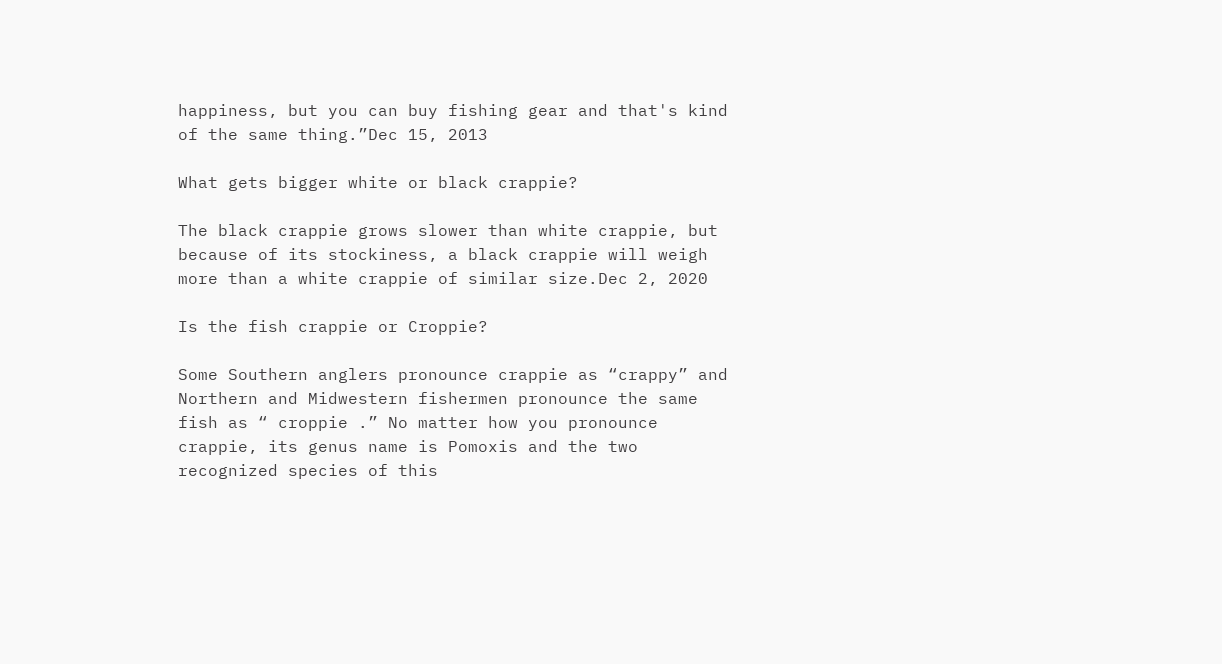happiness, but you can buy fishing gear and that's kind of the same thing.”Dec 15, 2013

What gets bigger white or black crappie?

The black crappie grows slower than white crappie, but because of its stockiness, a black crappie will weigh more than a white crappie of similar size.Dec 2, 2020

Is the fish crappie or Croppie?

Some Southern anglers pronounce crappie as “crappy” and Northern and Midwestern fishermen pronounce the same fish as “ croppie .” No matter how you pronounce crappie, its genus name is Pomoxis and the two recognized species of this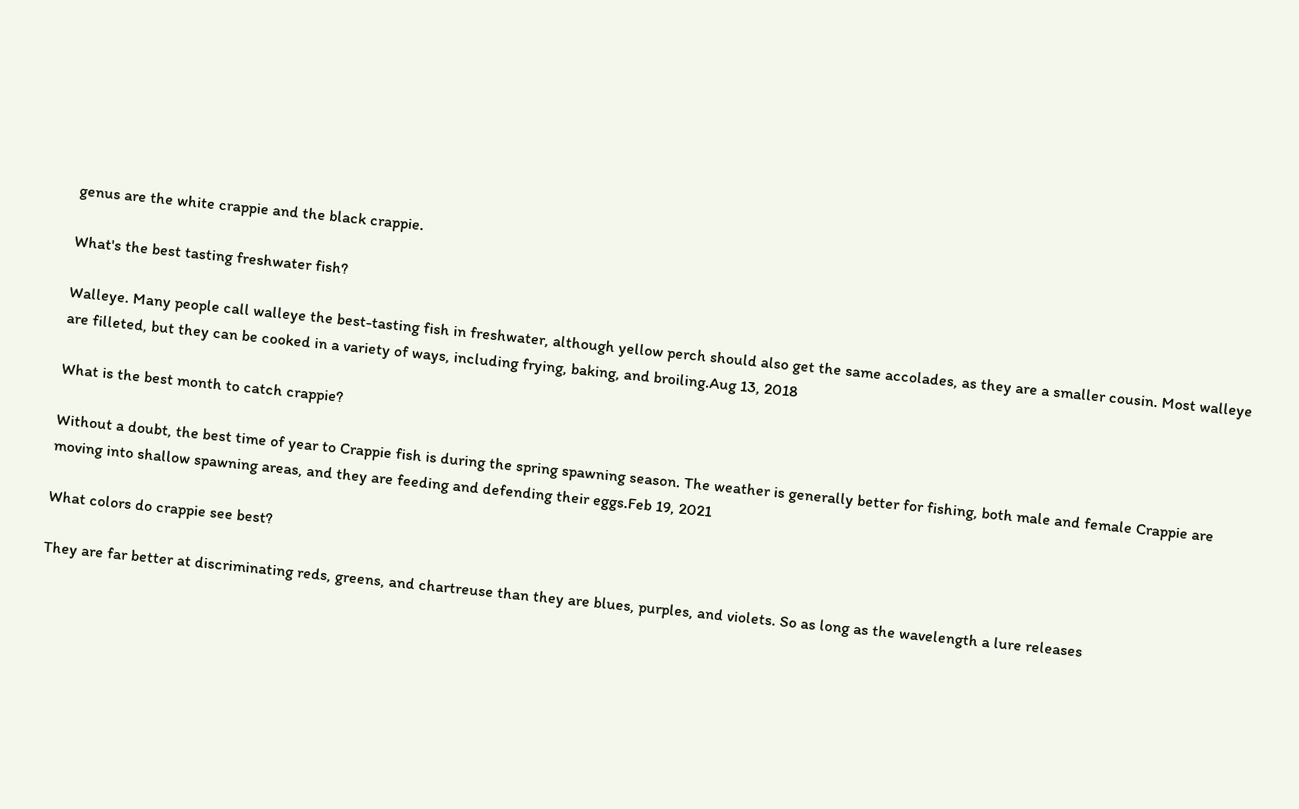genus are the white crappie and the black crappie.

What's the best tasting freshwater fish?

Walleye. Many people call walleye the best-tasting fish in freshwater, although yellow perch should also get the same accolades, as they are a smaller cousin. Most walleye are filleted, but they can be cooked in a variety of ways, including frying, baking, and broiling.Aug 13, 2018

What is the best month to catch crappie?

Without a doubt, the best time of year to Crappie fish is during the spring spawning season. The weather is generally better for fishing, both male and female Crappie are moving into shallow spawning areas, and they are feeding and defending their eggs.Feb 19, 2021

What colors do crappie see best?

They are far better at discriminating reds, greens, and chartreuse than they are blues, purples, and violets. So as long as the wavelength a lure releases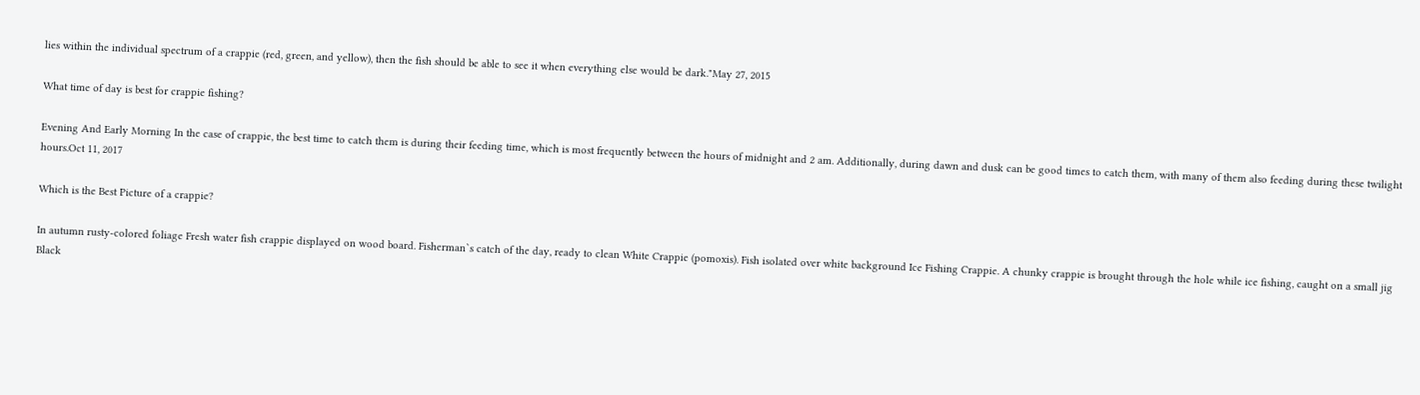lies within the individual spectrum of a crappie (red, green, and yellow), then the fish should be able to see it when everything else would be dark."May 27, 2015

What time of day is best for crappie fishing?

Evening And Early Morning In the case of crappie, the best time to catch them is during their feeding time, which is most frequently between the hours of midnight and 2 am. Additionally, during dawn and dusk can be good times to catch them, with many of them also feeding during these twilight hours.Oct 11, 2017

Which is the Best Picture of a crappie?

In autumn rusty-colored foliage Fresh water fish crappie displayed on wood board. Fisherman`s catch of the day, ready to clean White Crappie (pomoxis). Fish isolated over white background Ice Fishing Crappie. A chunky crappie is brought through the hole while ice fishing, caught on a small jig Black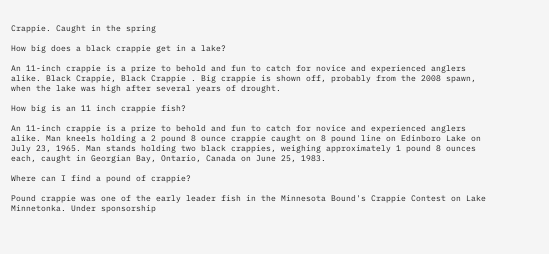Crappie. Caught in the spring

How big does a black crappie get in a lake?

An 11-inch crappie is a prize to behold and fun to catch for novice and experienced anglers alike. Black Crappie, Black Crappie . Big crappie is shown off, probably from the 2008 spawn, when the lake was high after several years of drought.

How big is an 11 inch crappie fish?

An 11-inch crappie is a prize to behold and fun to catch for novice and experienced anglers alike. Man kneels holding a 2 pound 8 ounce crappie caught on 8 pound line on Edinboro Lake on July 23, 1965. Man stands holding two black crappies, weighing approximately 1 pound 8 ounces each, caught in Georgian Bay, Ontario, Canada on June 25, 1983.

Where can I find a pound of crappie?

Pound crappie was one of the early leader fish in the Minnesota Bound's Crappie Contest on Lake Minnetonka. Under sponsorship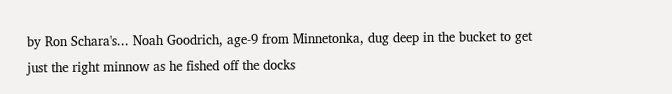by Ron Schara's... Noah Goodrich, age-9 from Minnetonka, dug deep in the bucket to get just the right minnow as he fished off the docks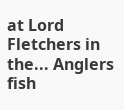at Lord Fletchers in the... Anglers fish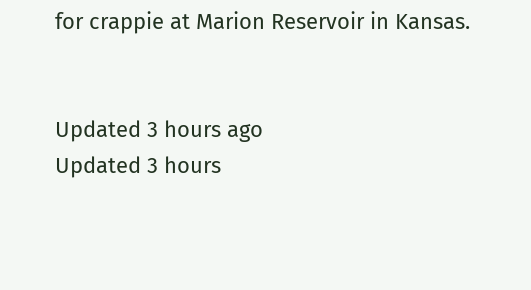for crappie at Marion Reservoir in Kansas.


Updated 3 hours ago
Updated 3 hours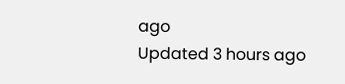ago
Updated 3 hours ago